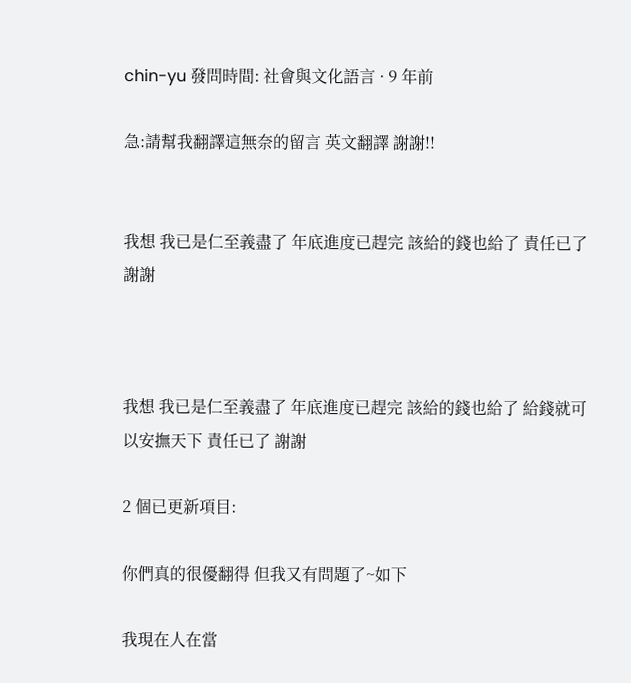chin-yu 發問時間: 社會與文化語言 · 9 年前

急:請幫我翻譯這無奈的留言 英文翻譯 謝謝!!


我想 我已是仁至義盡了 年底進度已趕完 該給的錢也給了 責任已了 謝謝



我想 我已是仁至義盡了 年底進度已趕完 該給的錢也給了 給錢就可以安撫天下 責任已了 謝謝

2 個已更新項目:

你們真的很優翻得 但我又有問題了~如下

我現在人在當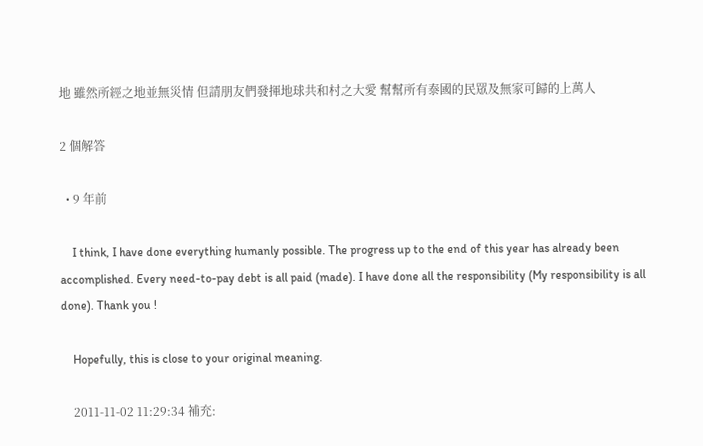地 雖然所經之地並無災情 但請朋友們發揮地球共和村之大愛 幫幫所有泰國的民眾及無家可歸的上萬人

2 個解答

  • 9 年前

    I think, I have done everything humanly possible. The progress up to the end of this year has already been accomplished. Every need-to-pay debt is all paid (made). I have done all the responsibility (My responsibility is all done). Thank you !

    Hopefully, this is close to your original meaning.

    2011-11-02 11:29:34 補充: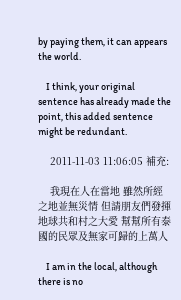by paying them, it can appears the world.

    I think, your original sentence has already made the point, this added sentence might be redundant.

    2011-11-03 11:06:05 補充:

    我現在人在當地 雖然所經之地並無災情 但請朋友們發揮地球共和村之大愛 幫幫所有泰國的民眾及無家可歸的上萬人

    I am in the local, although there is no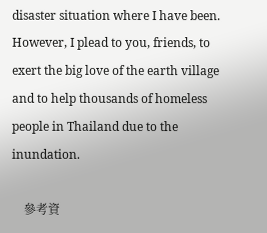disaster situation where I have been. However, I plead to you, friends, to exert the big love of the earth village and to help thousands of homeless people in Thailand due to the inundation.

    參考資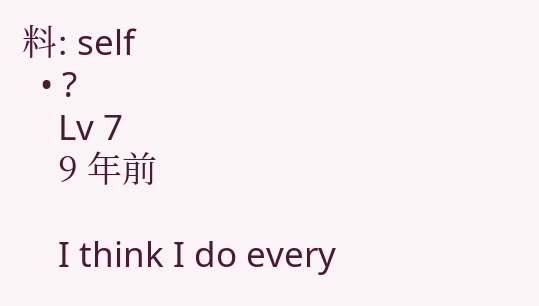料: self
  • ?
    Lv 7
    9 年前

    I think I do every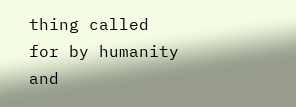thing called for by humanity and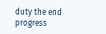duty the end progress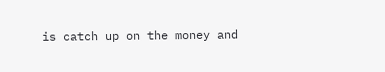is catch up on the money and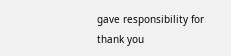gave responsibility for thank you